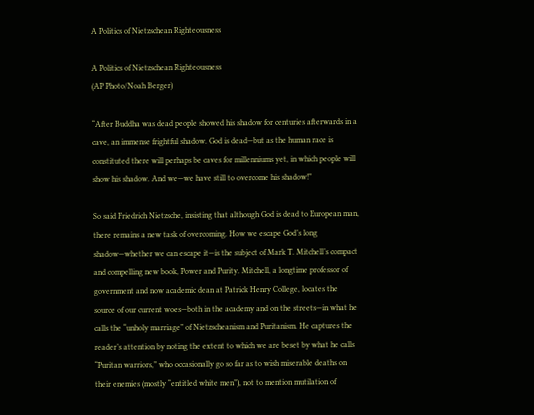A Politics of Nietzschean Righteousness

A Politics of Nietzschean Righteousness
(AP Photo/Noah Berger)

“After Buddha was dead people showed his shadow for centuries afterwards in a cave, an immense frightful shadow. God is dead—but as the human race is constituted there will perhaps be caves for millenniums yet, in which people will show his shadow. And we—we have still to overcome his shadow!”

So said Friedrich Nietzsche, insisting that although God is dead to European man, there remains a new task of overcoming. How we escape God’s long shadow—whether we can escape it—is the subject of Mark T. Mitchell’s compact and compelling new book, Power and Purity. Mitchell, a longtime professor of government and now academic dean at Patrick Henry College, locates the source of our current woes—both in the academy and on the streets—in what he calls the “unholy marriage” of Nietzscheanism and Puritanism. He captures the reader’s attention by noting the extent to which we are beset by what he calls “Puritan warriors,” who occasionally go so far as to wish miserable deaths on their enemies (mostly “entitled white men”), not to mention mutilation of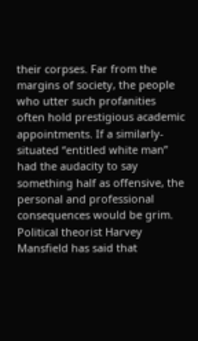their corpses. Far from the margins of society, the people who utter such profanities often hold prestigious academic appointments. If a similarly-situated “entitled white man” had the audacity to say something half as offensive, the personal and professional consequences would be grim. Political theorist Harvey Mansfield has said that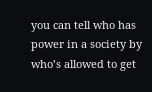you can tell who has power in a society by who’s allowed to get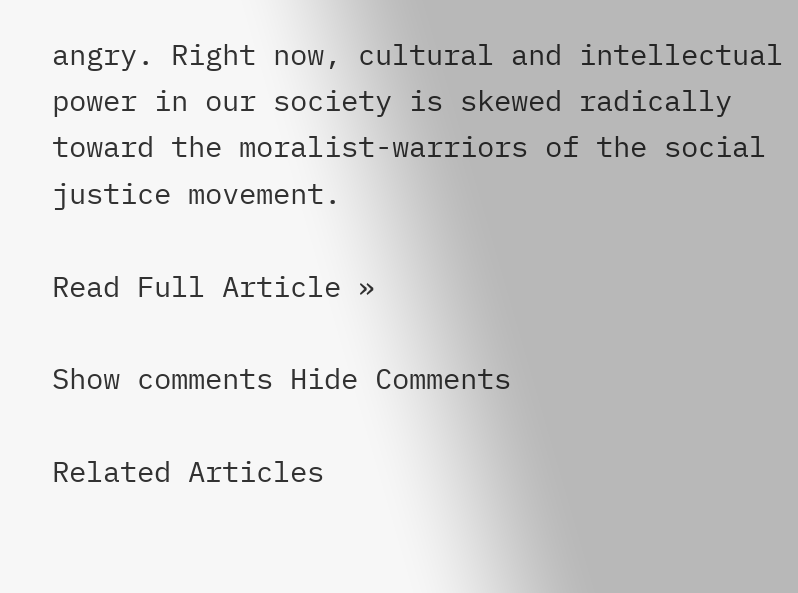angry. Right now, cultural and intellectual power in our society is skewed radically toward the moralist-warriors of the social justice movement.

Read Full Article »

Show comments Hide Comments

Related Articles